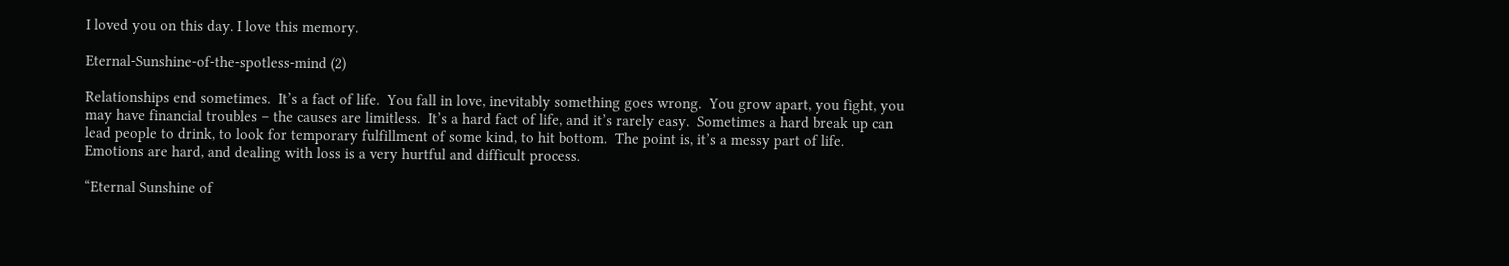I loved you on this day. I love this memory.

Eternal-Sunshine-of-the-spotless-mind (2)

Relationships end sometimes.  It’s a fact of life.  You fall in love, inevitably something goes wrong.  You grow apart, you fight, you may have financial troubles – the causes are limitless.  It’s a hard fact of life, and it’s rarely easy.  Sometimes a hard break up can lead people to drink, to look for temporary fulfillment of some kind, to hit bottom.  The point is, it’s a messy part of life.  Emotions are hard, and dealing with loss is a very hurtful and difficult process.

“Eternal Sunshine of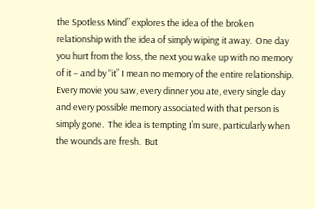the Spotless Mind” explores the idea of the broken relationship with the idea of simply wiping it away.  One day you hurt from the loss, the next you wake up with no memory of it – and by “it” I mean no memory of the entire relationship.  Every movie you saw, every dinner you ate, every single day and every possible memory associated with that person is simply gone.  The idea is tempting I’m sure, particularly when the wounds are fresh.  But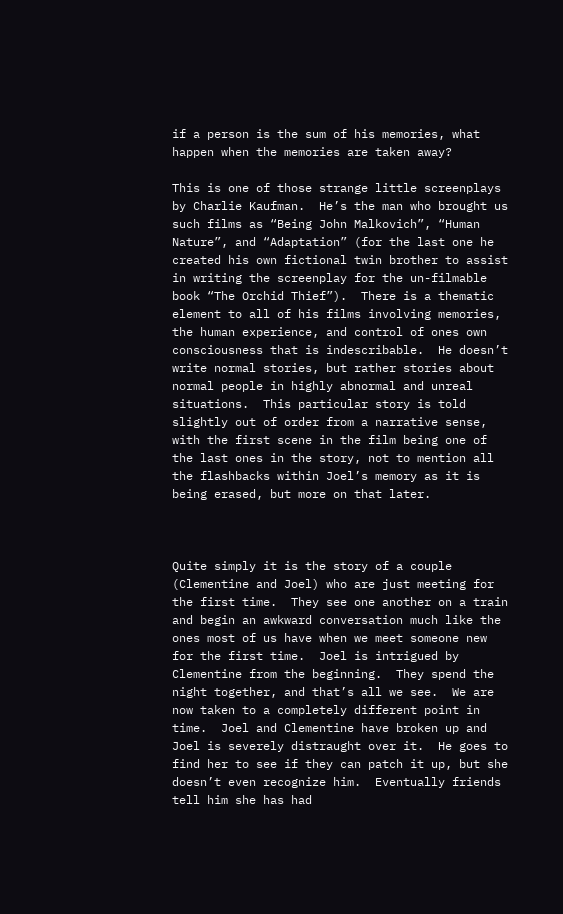if a person is the sum of his memories, what happen when the memories are taken away?

This is one of those strange little screenplays by Charlie Kaufman.  He’s the man who brought us such films as “Being John Malkovich”, “Human Nature”, and “Adaptation” (for the last one he created his own fictional twin brother to assist in writing the screenplay for the un-filmable book “The Orchid Thief”).  There is a thematic element to all of his films involving memories, the human experience, and control of ones own consciousness that is indescribable.  He doesn’t write normal stories, but rather stories about normal people in highly abnormal and unreal situations.  This particular story is told slightly out of order from a narrative sense, with the first scene in the film being one of the last ones in the story, not to mention all the flashbacks within Joel’s memory as it is being erased, but more on that later.



Quite simply it is the story of a couple (Clementine and Joel) who are just meeting for the first time.  They see one another on a train and begin an awkward conversation much like the ones most of us have when we meet someone new for the first time.  Joel is intrigued by Clementine from the beginning.  They spend the night together, and that’s all we see.  We are now taken to a completely different point in time.  Joel and Clementine have broken up and Joel is severely distraught over it.  He goes to find her to see if they can patch it up, but she doesn’t even recognize him.  Eventually friends tell him she has had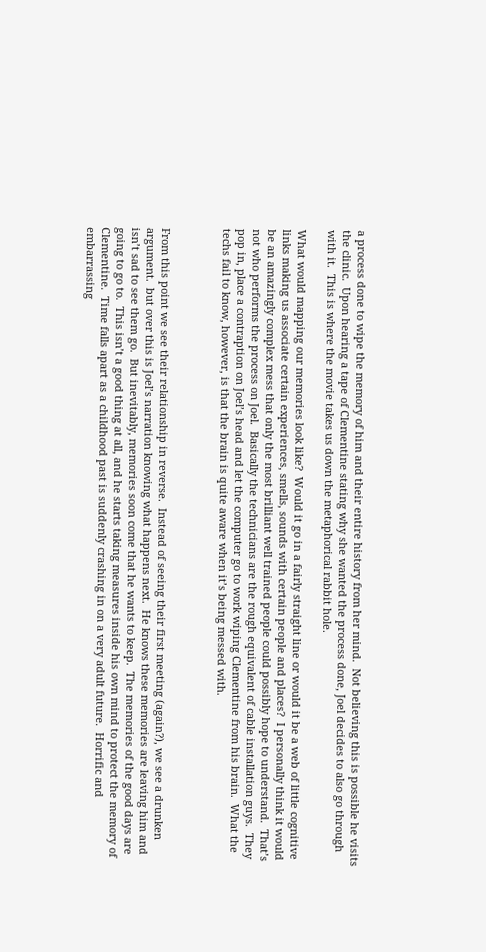a process done to wipe the memory of him and their entire history from her mind.  Not believing this is possible he visits the clinic.  Upon hearing a tape of Clementine stating why she wanted the process done, Joel decides to also go through with it.  This is where the movie takes us down the metaphorical rabbit hole.

What would mapping our memories look like?  Would it go in a fairly straight line or would it be a web of little cognitive links making us associate certain experiences, smells, sounds with certain people and places?  I personally think it would be an amazingly complex mess that only the most brilliant well trained people could possibly hope to understand.  That’s not who performs the process on Joel.  Basically the technicians are the rough equivalent of cable installation guys.  They pop in, place a contraption on Joel’s head and let the computer go to work wiping Clementine from his brain.  What the techs fail to know, however, is that the brain is quite aware when it’s being messed with.



From this point we see their relationship in reverse.  Instead of seeing their first meeting (again?), we see a drunken argument.  but over this is Joel’s narration knowing what happens next.  He knows these memories are leaving him and isn’t sad to see them go.  But inevitably, memories soon come that he wants to keep.  The memories of the good days are going to go to.  This isn’t a good thing at all, and he starts taking measures inside his own mind to protect the memory of Clementine.  Time falls apart as a childhood past is suddenly crashing in on a very adult future.  Horrific and embarrassing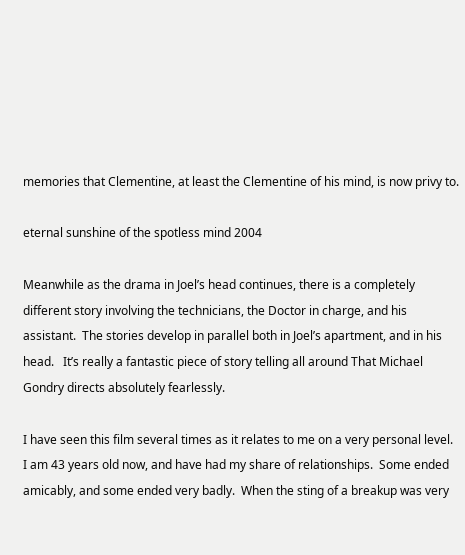memories that Clementine, at least the Clementine of his mind, is now privy to.

eternal sunshine of the spotless mind 2004

Meanwhile as the drama in Joel’s head continues, there is a completely different story involving the technicians, the Doctor in charge, and his assistant.  The stories develop in parallel both in Joel’s apartment, and in his head.   It’s really a fantastic piece of story telling all around That Michael Gondry directs absolutely fearlessly.

I have seen this film several times as it relates to me on a very personal level.  I am 43 years old now, and have had my share of relationships.  Some ended amicably, and some ended very badly.  When the sting of a breakup was very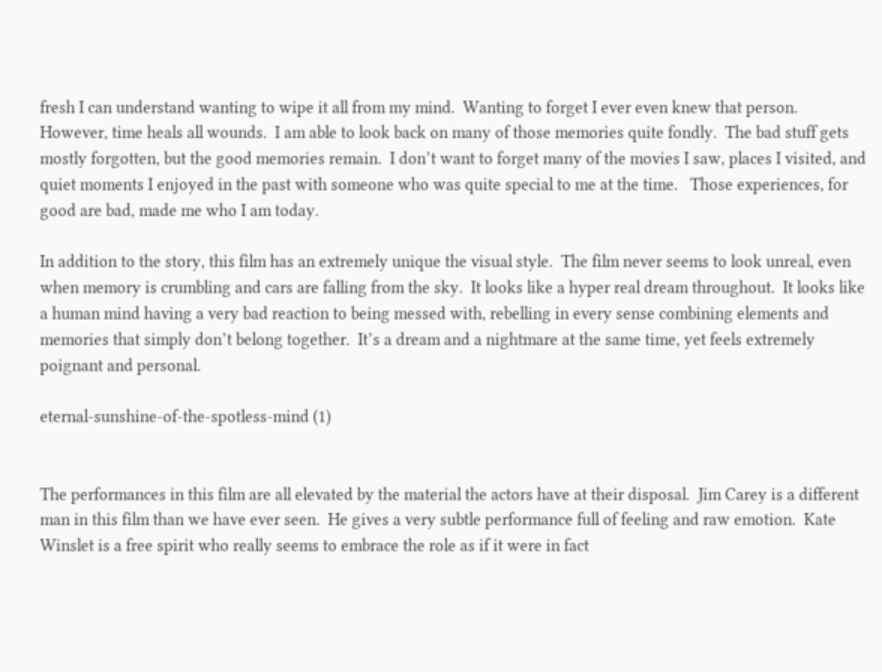fresh I can understand wanting to wipe it all from my mind.  Wanting to forget I ever even knew that person.  However, time heals all wounds.  I am able to look back on many of those memories quite fondly.  The bad stuff gets mostly forgotten, but the good memories remain.  I don’t want to forget many of the movies I saw, places I visited, and quiet moments I enjoyed in the past with someone who was quite special to me at the time.   Those experiences, for good are bad, made me who I am today.

In addition to the story, this film has an extremely unique the visual style.  The film never seems to look unreal, even when memory is crumbling and cars are falling from the sky.  It looks like a hyper real dream throughout.  It looks like a human mind having a very bad reaction to being messed with, rebelling in every sense combining elements and memories that simply don’t belong together.  It’s a dream and a nightmare at the same time, yet feels extremely poignant and personal.

eternal-sunshine-of-the-spotless-mind (1)


The performances in this film are all elevated by the material the actors have at their disposal.  Jim Carey is a different man in this film than we have ever seen.  He gives a very subtle performance full of feeling and raw emotion.  Kate Winslet is a free spirit who really seems to embrace the role as if it were in fact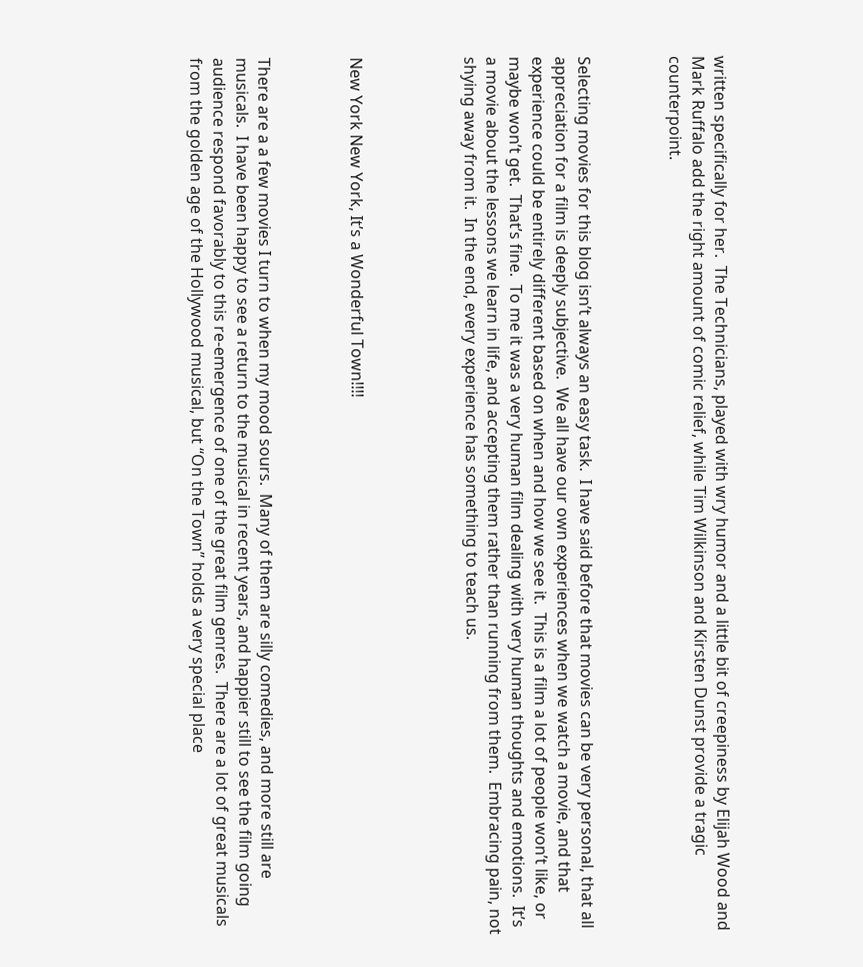written specifically for her.  The Technicians, played with wry humor and a little bit of creepiness by Elijah Wood and Mark Ruffalo add the right amount of comic relief, while Tim Wilkinson and Kirsten Dunst provide a tragic counterpoint.



Selecting movies for this blog isn’t always an easy task.  I have said before that movies can be very personal, that all appreciation for a film is deeply subjective.  We all have our own experiences when we watch a movie, and that experience could be entirely different based on when and how we see it.  This is a film a lot of people won’t like, or maybe won’t get.  That’s fine.  To me it was a very human film dealing with very human thoughts and emotions.  It’s a movie about the lessons we learn in life, and accepting them rather than running from them.  Embracing pain, not shying away from it.  In the end, every experience has something to teach us.




New York New York, It’s a Wonderful Town!!!!



There are a a few movies I turn to when my mood sours.  Many of them are silly comedies, and more still are musicals.  I have been happy to see a return to the musical in recent years, and happier still to see the film going audience respond favorably to this re-emergence of one of the great film genres.  There are a lot of great musicals from the golden age of the Hollywood musical, but “On the Town” holds a very special place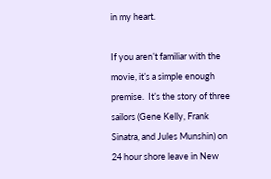in my heart.

If you aren’t familiar with the movie, it’s a simple enough premise.  It’s the story of three sailors (Gene Kelly, Frank Sinatra, and Jules Munshin) on 24 hour shore leave in New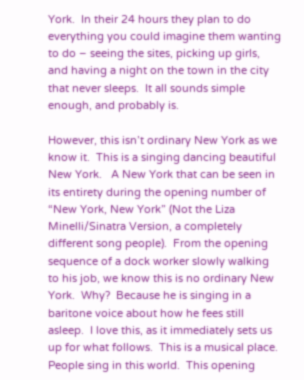York.  In their 24 hours they plan to do everything you could imagine them wanting to do – seeing the sites, picking up girls, and having a night on the town in the city that never sleeps.  It all sounds simple enough, and probably is.

However, this isn’t ordinary New York as we know it.  This is a singing dancing beautiful New York.   A New York that can be seen in its entirety during the opening number of “New York, New York” (Not the Liza Minelli/Sinatra Version, a completely different song people).  From the opening sequence of a dock worker slowly walking to his job, we know this is no ordinary New York.  Why?  Because he is singing in a baritone voice about how he fees still asleep.  I love this, as it immediately sets us up for what follows.  This is a musical place.  People sing in this world.  This opening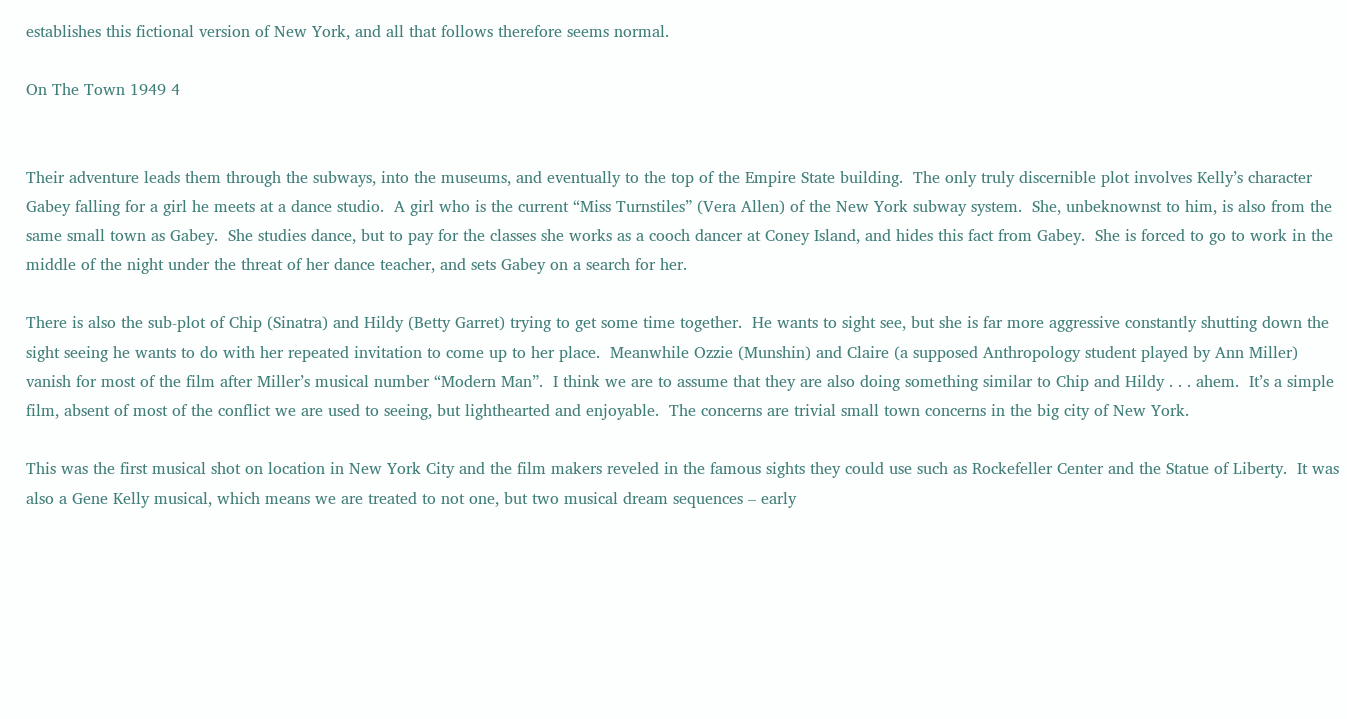establishes this fictional version of New York, and all that follows therefore seems normal.

On The Town 1949 4


Their adventure leads them through the subways, into the museums, and eventually to the top of the Empire State building.  The only truly discernible plot involves Kelly’s character Gabey falling for a girl he meets at a dance studio.  A girl who is the current “Miss Turnstiles” (Vera Allen) of the New York subway system.  She, unbeknownst to him, is also from the same small town as Gabey.  She studies dance, but to pay for the classes she works as a cooch dancer at Coney Island, and hides this fact from Gabey.  She is forced to go to work in the middle of the night under the threat of her dance teacher, and sets Gabey on a search for her.

There is also the sub-plot of Chip (Sinatra) and Hildy (Betty Garret) trying to get some time together.  He wants to sight see, but she is far more aggressive constantly shutting down the sight seeing he wants to do with her repeated invitation to come up to her place.  Meanwhile Ozzie (Munshin) and Claire (a supposed Anthropology student played by Ann Miller) vanish for most of the film after Miller’s musical number “Modern Man”.  I think we are to assume that they are also doing something similar to Chip and Hildy . . . ahem.  It’s a simple film, absent of most of the conflict we are used to seeing, but lighthearted and enjoyable.  The concerns are trivial small town concerns in the big city of New York.

This was the first musical shot on location in New York City and the film makers reveled in the famous sights they could use such as Rockefeller Center and the Statue of Liberty.  It was also a Gene Kelly musical, which means we are treated to not one, but two musical dream sequences – early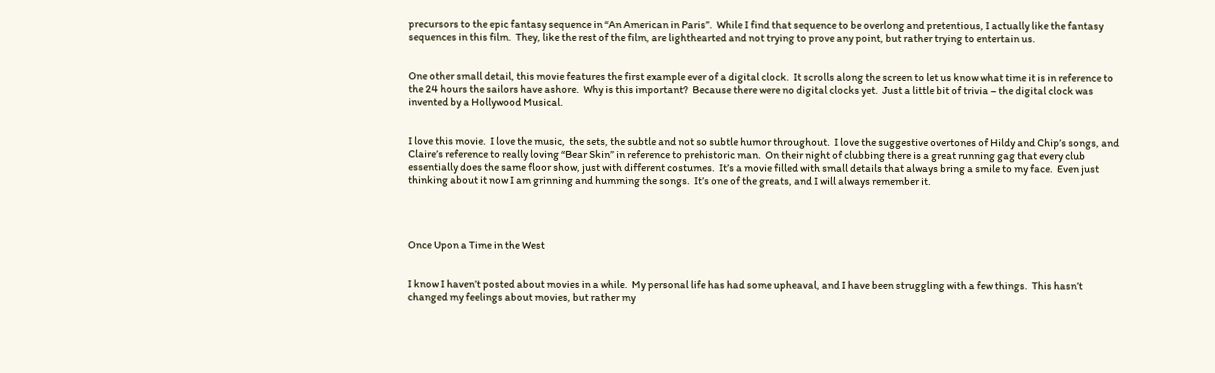precursors to the epic fantasy sequence in “An American in Paris”.  While I find that sequence to be overlong and pretentious, I actually like the fantasy sequences in this film.  They, like the rest of the film, are lighthearted and not trying to prove any point, but rather trying to entertain us.


One other small detail, this movie features the first example ever of a digital clock.  It scrolls along the screen to let us know what time it is in reference to the 24 hours the sailors have ashore.  Why is this important?  Because there were no digital clocks yet.  Just a little bit of trivia – the digital clock was invented by a Hollywood Musical.


I love this movie.  I love the music,  the sets, the subtle and not so subtle humor throughout.  I love the suggestive overtones of Hildy and Chip’s songs, and Claire’s reference to really loving “Bear Skin” in reference to prehistoric man.  On their night of clubbing there is a great running gag that every club essentially does the same floor show, just with different costumes.  It’s a movie filled with small details that always bring a smile to my face.  Even just thinking about it now I am grinning and humming the songs.  It’s one of the greats, and I will always remember it.




Once Upon a Time in the West


I know I haven’t posted about movies in a while.  My personal life has had some upheaval, and I have been struggling with a few things.  This hasn’t changed my feelings about movies, but rather my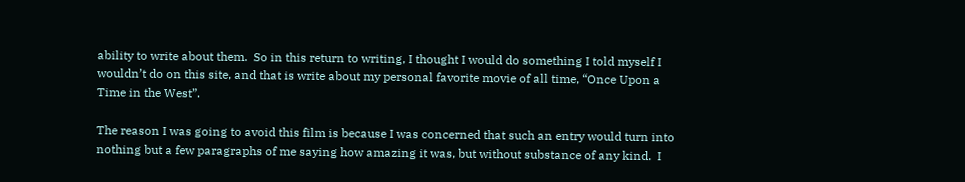ability to write about them.  So in this return to writing, I thought I would do something I told myself I wouldn’t do on this site, and that is write about my personal favorite movie of all time, “Once Upon a Time in the West”.

The reason I was going to avoid this film is because I was concerned that such an entry would turn into nothing but a few paragraphs of me saying how amazing it was, but without substance of any kind.  I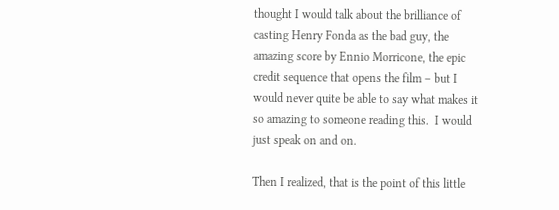thought I would talk about the brilliance of casting Henry Fonda as the bad guy, the amazing score by Ennio Morricone, the epic credit sequence that opens the film – but I would never quite be able to say what makes it so amazing to someone reading this.  I would just speak on and on.

Then I realized, that is the point of this little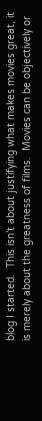blog I started.  This isn’t about justifying what makes movies great, it is merely about the greatness of films.  Movies can be objectively or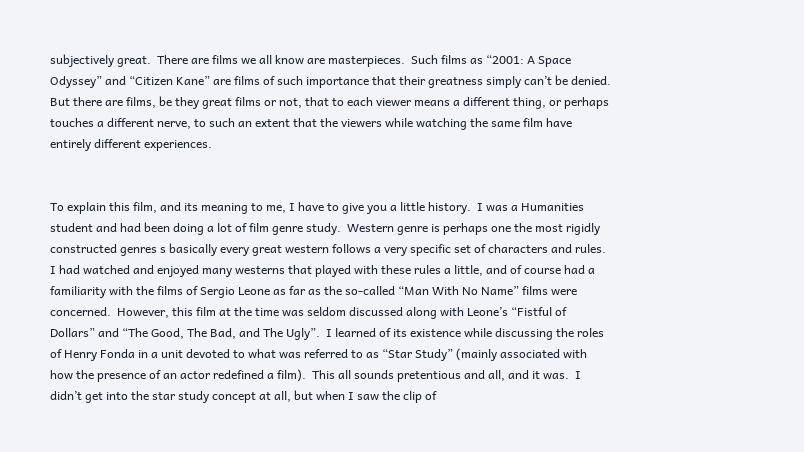subjectively great.  There are films we all know are masterpieces.  Such films as “2001: A Space Odyssey” and “Citizen Kane” are films of such importance that their greatness simply can’t be denied.  But there are films, be they great films or not, that to each viewer means a different thing, or perhaps touches a different nerve, to such an extent that the viewers while watching the same film have entirely different experiences.


To explain this film, and its meaning to me, I have to give you a little history.  I was a Humanities student and had been doing a lot of film genre study.  Western genre is perhaps one the most rigidly constructed genres s basically every great western follows a very specific set of characters and rules.  I had watched and enjoyed many westerns that played with these rules a little, and of course had a familiarity with the films of Sergio Leone as far as the so-called “Man With No Name” films were concerned.  However, this film at the time was seldom discussed along with Leone’s “Fistful of Dollars” and “The Good, The Bad, and The Ugly”.  I learned of its existence while discussing the roles of Henry Fonda in a unit devoted to what was referred to as “Star Study” (mainly associated with how the presence of an actor redefined a film).  This all sounds pretentious and all, and it was.  I didn’t get into the star study concept at all, but when I saw the clip of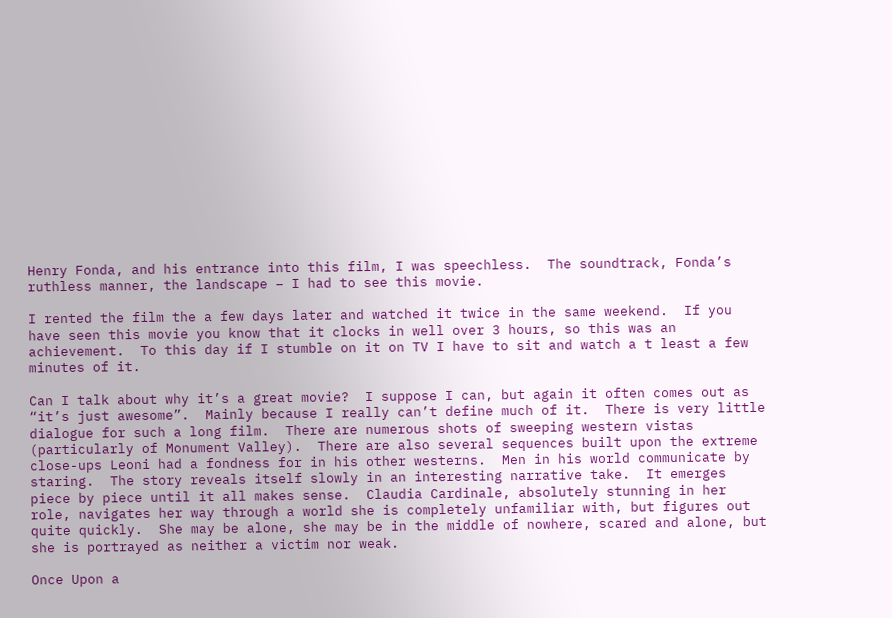Henry Fonda, and his entrance into this film, I was speechless.  The soundtrack, Fonda’s ruthless manner, the landscape – I had to see this movie.

I rented the film the a few days later and watched it twice in the same weekend.  If you have seen this movie you know that it clocks in well over 3 hours, so this was an achievement.  To this day if I stumble on it on TV I have to sit and watch a t least a few minutes of it.

Can I talk about why it’s a great movie?  I suppose I can, but again it often comes out as “it’s just awesome”.  Mainly because I really can’t define much of it.  There is very little dialogue for such a long film.  There are numerous shots of sweeping western vistas (particularly of Monument Valley).  There are also several sequences built upon the extreme close-ups Leoni had a fondness for in his other westerns.  Men in his world communicate by staring.  The story reveals itself slowly in an interesting narrative take.  It emerges piece by piece until it all makes sense.  Claudia Cardinale, absolutely stunning in her role, navigates her way through a world she is completely unfamiliar with, but figures out quite quickly.  She may be alone, she may be in the middle of nowhere, scared and alone, but she is portrayed as neither a victim nor weak.

Once Upon a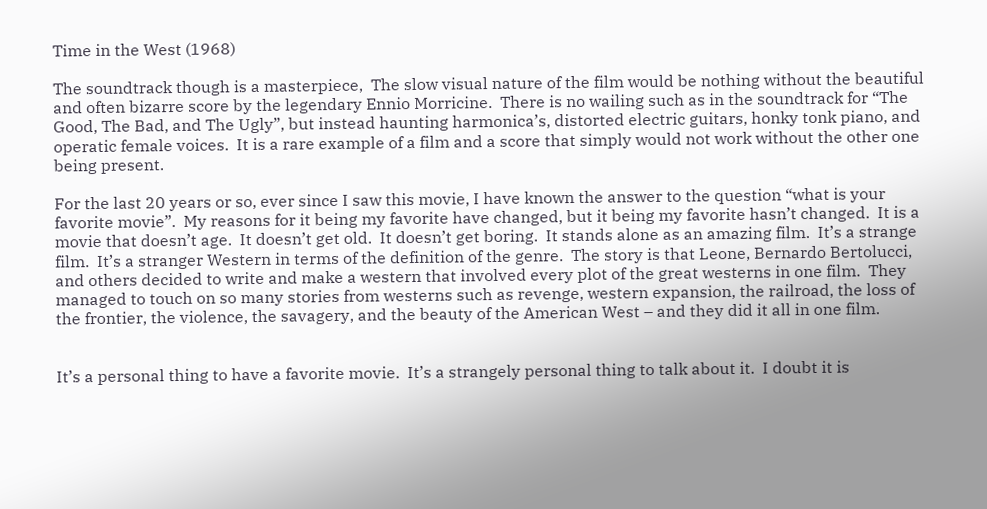Time in the West (1968)

The soundtrack though is a masterpiece,  The slow visual nature of the film would be nothing without the beautiful and often bizarre score by the legendary Ennio Morricine.  There is no wailing such as in the soundtrack for “The Good, The Bad, and The Ugly”, but instead haunting harmonica’s, distorted electric guitars, honky tonk piano, and operatic female voices.  It is a rare example of a film and a score that simply would not work without the other one being present.

For the last 20 years or so, ever since I saw this movie, I have known the answer to the question “what is your favorite movie”.  My reasons for it being my favorite have changed, but it being my favorite hasn’t changed.  It is a movie that doesn’t age.  It doesn’t get old.  It doesn’t get boring.  It stands alone as an amazing film.  It’s a strange film.  It’s a stranger Western in terms of the definition of the genre.  The story is that Leone, Bernardo Bertolucci, and others decided to write and make a western that involved every plot of the great westerns in one film.  They managed to touch on so many stories from westerns such as revenge, western expansion, the railroad, the loss of the frontier, the violence, the savagery, and the beauty of the American West – and they did it all in one film.


It’s a personal thing to have a favorite movie.  It’s a strangely personal thing to talk about it.  I doubt it is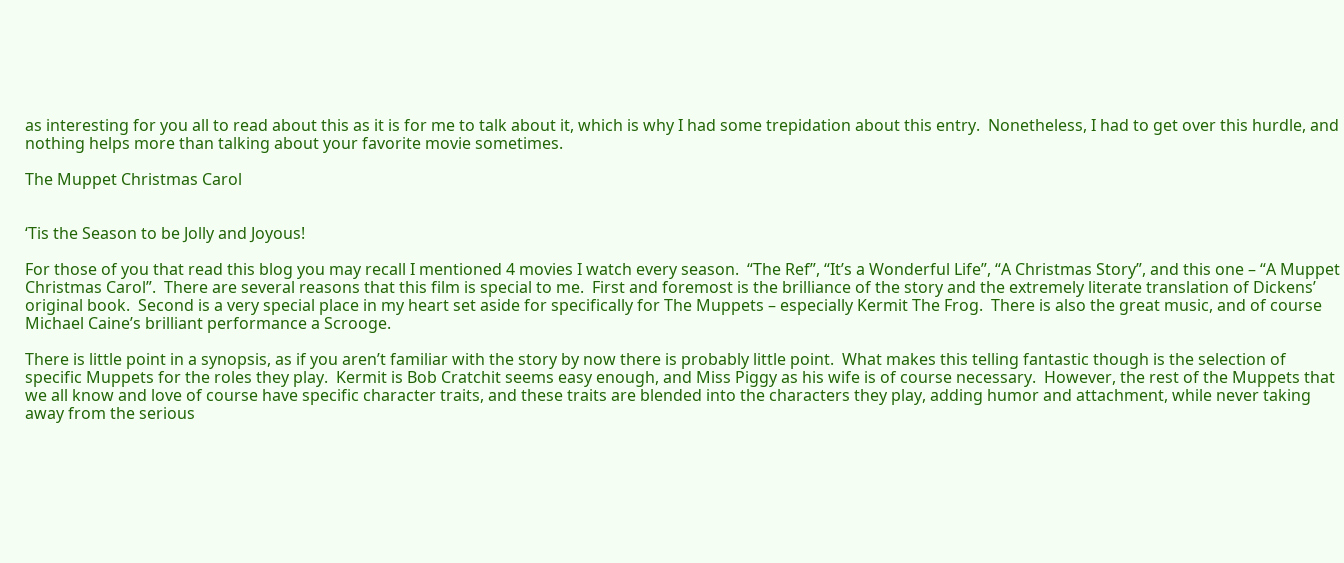as interesting for you all to read about this as it is for me to talk about it, which is why I had some trepidation about this entry.  Nonetheless, I had to get over this hurdle, and nothing helps more than talking about your favorite movie sometimes.

The Muppet Christmas Carol


‘Tis the Season to be Jolly and Joyous!

For those of you that read this blog you may recall I mentioned 4 movies I watch every season.  “The Ref”, “It’s a Wonderful Life”, “A Christmas Story”, and this one – “A Muppet Christmas Carol”.  There are several reasons that this film is special to me.  First and foremost is the brilliance of the story and the extremely literate translation of Dickens’ original book.  Second is a very special place in my heart set aside for specifically for The Muppets – especially Kermit The Frog.  There is also the great music, and of course Michael Caine’s brilliant performance a Scrooge.

There is little point in a synopsis, as if you aren’t familiar with the story by now there is probably little point.  What makes this telling fantastic though is the selection of specific Muppets for the roles they play.  Kermit is Bob Cratchit seems easy enough, and Miss Piggy as his wife is of course necessary.  However, the rest of the Muppets that we all know and love of course have specific character traits, and these traits are blended into the characters they play, adding humor and attachment, while never taking away from the serious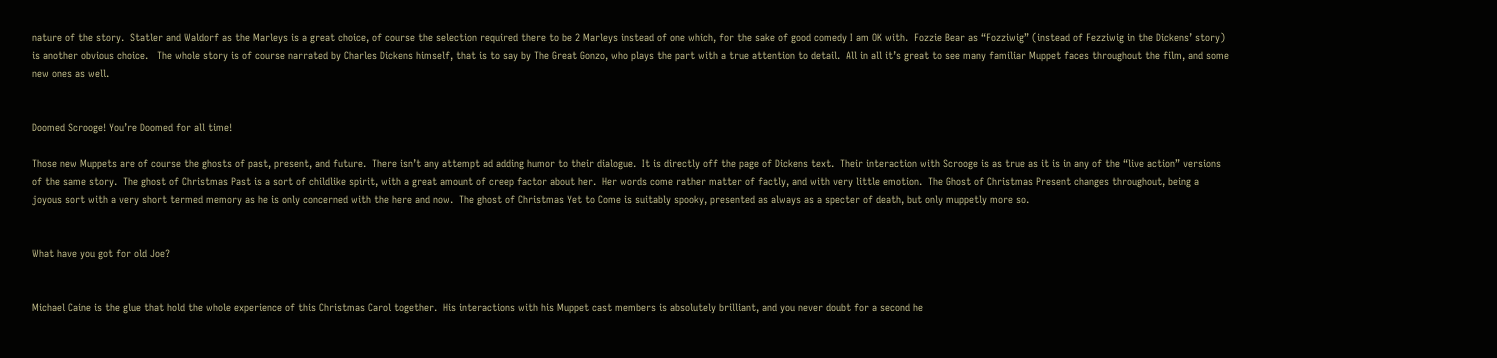nature of the story.  Statler and Waldorf as the Marleys is a great choice, of course the selection required there to be 2 Marleys instead of one which, for the sake of good comedy I am OK with.  Fozzie Bear as “Fozziwig” (instead of Fezziwig in the Dickens’ story) is another obvious choice.   The whole story is of course narrated by Charles Dickens himself, that is to say by The Great Gonzo, who plays the part with a true attention to detail.  All in all it’s great to see many familiar Muppet faces throughout the film, and some new ones as well.


Doomed Scrooge! You’re Doomed for all time!

Those new Muppets are of course the ghosts of past, present, and future.  There isn’t any attempt ad adding humor to their dialogue.  It is directly off the page of Dickens text.  Their interaction with Scrooge is as true as it is in any of the “live action” versions of the same story.  The ghost of Christmas Past is a sort of childlike spirit, with a great amount of creep factor about her.  Her words come rather matter of factly, and with very little emotion.  The Ghost of Christmas Present changes throughout, being a joyous sort with a very short termed memory as he is only concerned with the here and now.  The ghost of Christmas Yet to Come is suitably spooky, presented as always as a specter of death, but only muppetly more so.


What have you got for old Joe?


Michael Caine is the glue that hold the whole experience of this Christmas Carol together.  His interactions with his Muppet cast members is absolutely brilliant, and you never doubt for a second he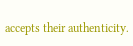accepts their authenticity.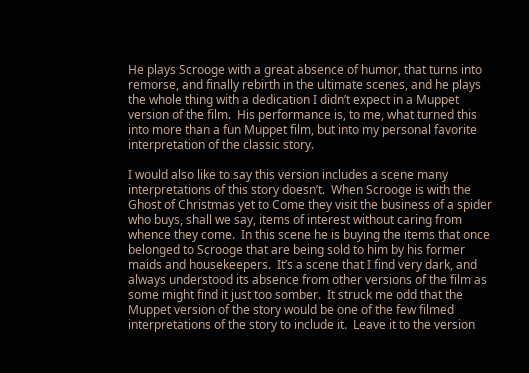He plays Scrooge with a great absence of humor, that turns into remorse, and finally rebirth in the ultimate scenes, and he plays the whole thing with a dedication I didn’t expect in a Muppet version of the film.  His performance is, to me, what turned this into more than a fun Muppet film, but into my personal favorite interpretation of the classic story.

I would also like to say this version includes a scene many interpretations of this story doesn’t.  When Scrooge is with the Ghost of Christmas yet to Come they visit the business of a spider who buys, shall we say, items of interest without caring from whence they come.  In this scene he is buying the items that once belonged to Scrooge that are being sold to him by his former maids and housekeepers.  It’s a scene that I find very dark, and always understood its absence from other versions of the film as some might find it just too somber.  It struck me odd that the Muppet version of the story would be one of the few filmed interpretations of the story to include it.  Leave it to the version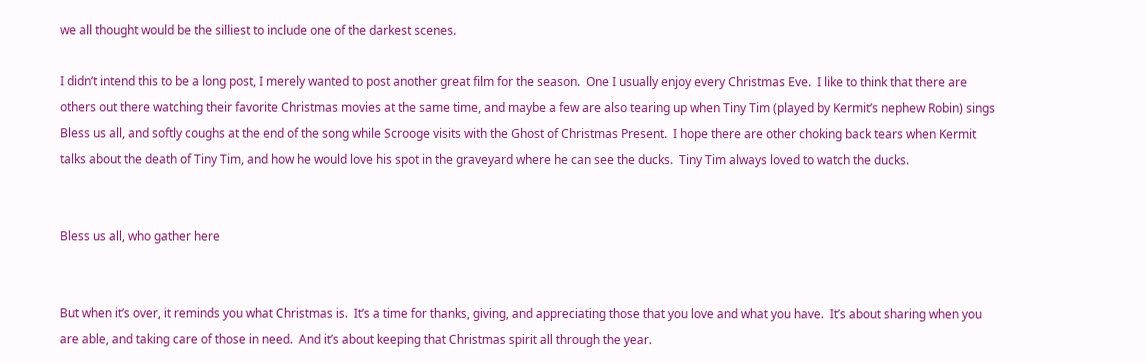we all thought would be the silliest to include one of the darkest scenes.

I didn’t intend this to be a long post, I merely wanted to post another great film for the season.  One I usually enjoy every Christmas Eve.  I like to think that there are others out there watching their favorite Christmas movies at the same time, and maybe a few are also tearing up when Tiny Tim (played by Kermit’s nephew Robin) sings Bless us all, and softly coughs at the end of the song while Scrooge visits with the Ghost of Christmas Present.  I hope there are other choking back tears when Kermit talks about the death of Tiny Tim, and how he would love his spot in the graveyard where he can see the ducks.  Tiny Tim always loved to watch the ducks.


Bless us all, who gather here


But when it’s over, it reminds you what Christmas is.  It’s a time for thanks, giving, and appreciating those that you love and what you have.  It’s about sharing when you are able, and taking care of those in need.  And it’s about keeping that Christmas spirit all through the year.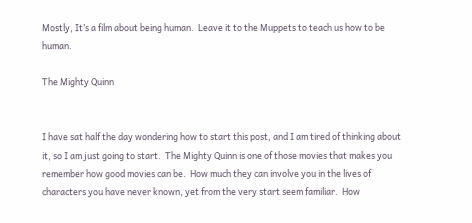Mostly, It’s a film about being human.  Leave it to the Muppets to teach us how to be human.

The Mighty Quinn


I have sat half the day wondering how to start this post, and I am tired of thinking about it, so I am just going to start.  The Mighty Quinn is one of those movies that makes you remember how good movies can be.  How much they can involve you in the lives of characters you have never known, yet from the very start seem familiar.  How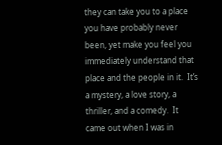they can take you to a place you have probably never been, yet make you feel you immediately understand that place and the people in it.  It’s a mystery, a love story, a thriller, and a comedy.  It came out when I was in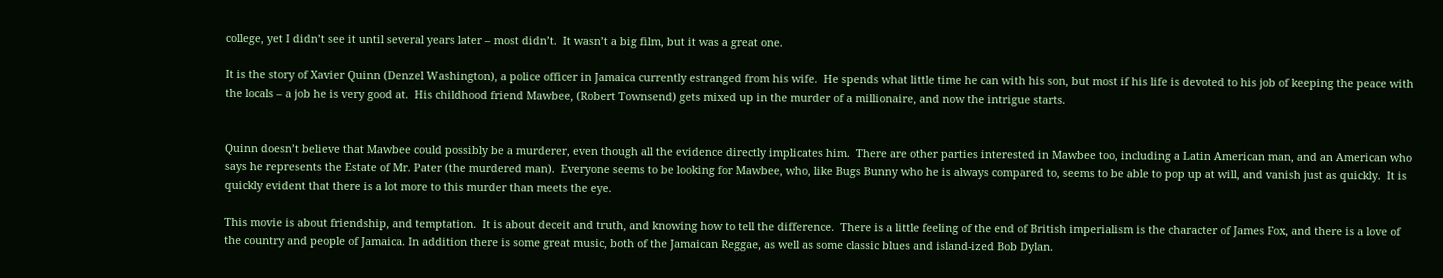college, yet I didn’t see it until several years later – most didn’t.  It wasn’t a big film, but it was a great one.

It is the story of Xavier Quinn (Denzel Washington), a police officer in Jamaica currently estranged from his wife.  He spends what little time he can with his son, but most if his life is devoted to his job of keeping the peace with the locals – a job he is very good at.  His childhood friend Mawbee, (Robert Townsend) gets mixed up in the murder of a millionaire, and now the intrigue starts.


Quinn doesn’t believe that Mawbee could possibly be a murderer, even though all the evidence directly implicates him.  There are other parties interested in Mawbee too, including a Latin American man, and an American who says he represents the Estate of Mr. Pater (the murdered man).  Everyone seems to be looking for Mawbee, who, like Bugs Bunny who he is always compared to, seems to be able to pop up at will, and vanish just as quickly.  It is quickly evident that there is a lot more to this murder than meets the eye.

This movie is about friendship, and temptation.  It is about deceit and truth, and knowing how to tell the difference.  There is a little feeling of the end of British imperialism is the character of James Fox, and there is a love of the country and people of Jamaica. In addition there is some great music, both of the Jamaican Reggae, as well as some classic blues and island-ized Bob Dylan.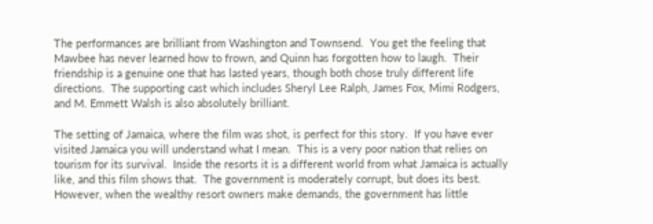The performances are brilliant from Washington and Townsend.  You get the feeling that Mawbee has never learned how to frown, and Quinn has forgotten how to laugh.  Their friendship is a genuine one that has lasted years, though both chose truly different life directions.  The supporting cast which includes Sheryl Lee Ralph, James Fox, Mimi Rodgers, and M. Emmett Walsh is also absolutely brilliant.

The setting of Jamaica, where the film was shot, is perfect for this story.  If you have ever visited Jamaica you will understand what I mean.  This is a very poor nation that relies on tourism for its survival.  Inside the resorts it is a different world from what Jamaica is actually like, and this film shows that.  The government is moderately corrupt, but does its best.  However, when the wealthy resort owners make demands, the government has little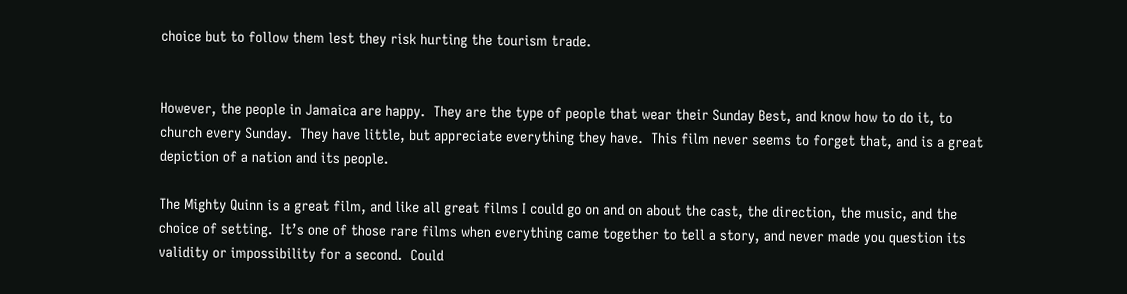choice but to follow them lest they risk hurting the tourism trade.


However, the people in Jamaica are happy.  They are the type of people that wear their Sunday Best, and know how to do it, to church every Sunday.  They have little, but appreciate everything they have.  This film never seems to forget that, and is a great depiction of a nation and its people.

The Mighty Quinn is a great film, and like all great films I could go on and on about the cast, the direction, the music, and the choice of setting.  It’s one of those rare films when everything came together to tell a story, and never made you question its validity or impossibility for a second.  Could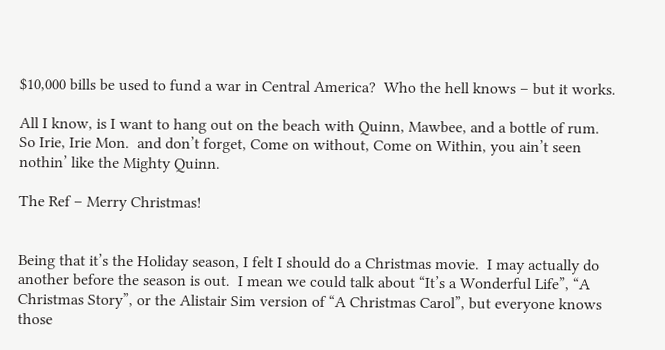$10,000 bills be used to fund a war in Central America?  Who the hell knows – but it works.

All I know, is I want to hang out on the beach with Quinn, Mawbee, and a bottle of rum.  So Irie, Irie Mon.  and don’t forget, Come on without, Come on Within, you ain’t seen nothin’ like the Mighty Quinn.

The Ref – Merry Christmas!


Being that it’s the Holiday season, I felt I should do a Christmas movie.  I may actually do another before the season is out.  I mean we could talk about “It’s a Wonderful Life”, “A Christmas Story”, or the Alistair Sim version of “A Christmas Carol”, but everyone knows those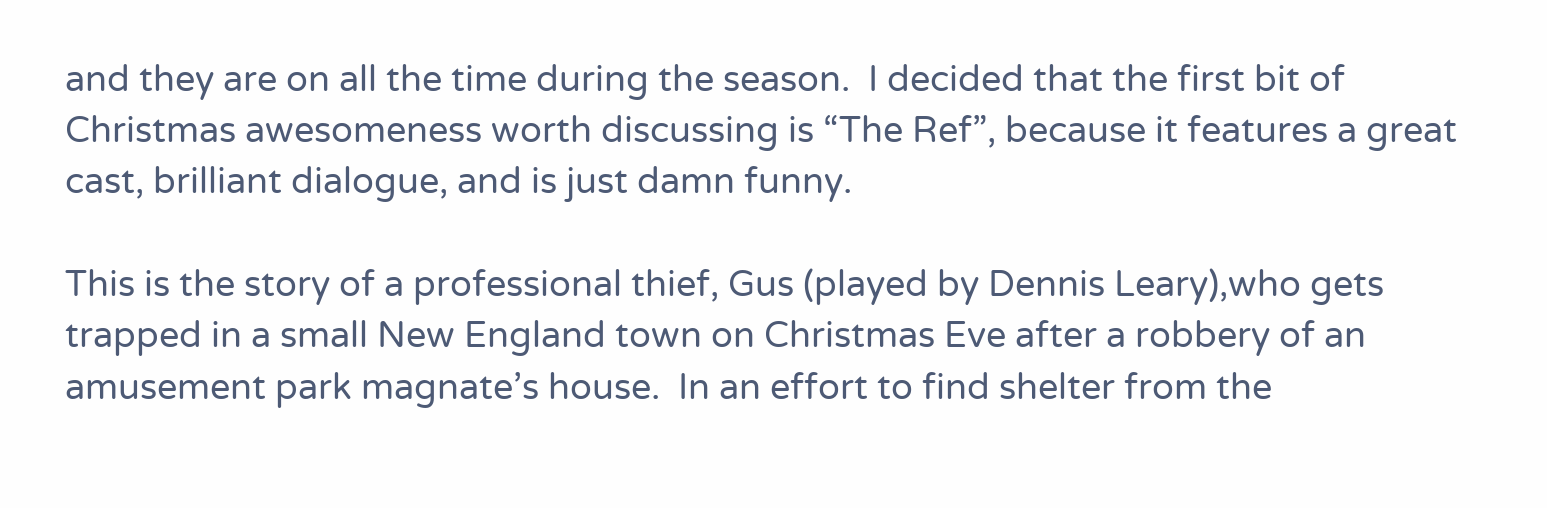and they are on all the time during the season.  I decided that the first bit of Christmas awesomeness worth discussing is “The Ref”, because it features a great cast, brilliant dialogue, and is just damn funny.

This is the story of a professional thief, Gus (played by Dennis Leary),who gets trapped in a small New England town on Christmas Eve after a robbery of an amusement park magnate’s house.  In an effort to find shelter from the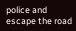police and escape the road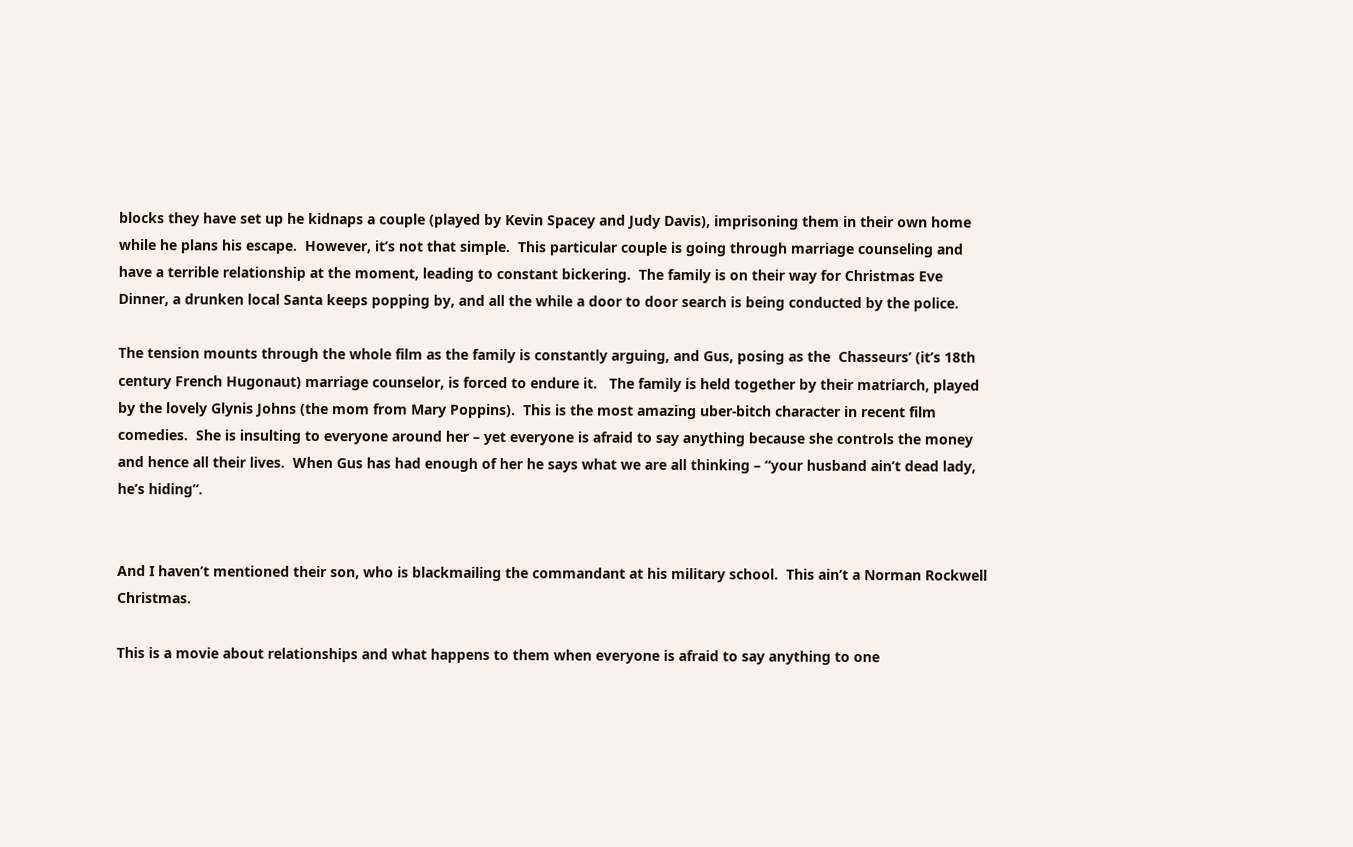blocks they have set up he kidnaps a couple (played by Kevin Spacey and Judy Davis), imprisoning them in their own home while he plans his escape.  However, it’s not that simple.  This particular couple is going through marriage counseling and have a terrible relationship at the moment, leading to constant bickering.  The family is on their way for Christmas Eve Dinner, a drunken local Santa keeps popping by, and all the while a door to door search is being conducted by the police.

The tension mounts through the whole film as the family is constantly arguing, and Gus, posing as the  Chasseurs’ (it’s 18th century French Hugonaut) marriage counselor, is forced to endure it.   The family is held together by their matriarch, played by the lovely Glynis Johns (the mom from Mary Poppins).  This is the most amazing uber-bitch character in recent film comedies.  She is insulting to everyone around her – yet everyone is afraid to say anything because she controls the money and hence all their lives.  When Gus has had enough of her he says what we are all thinking – “your husband ain’t dead lady, he’s hiding”.


And I haven’t mentioned their son, who is blackmailing the commandant at his military school.  This ain’t a Norman Rockwell Christmas.

This is a movie about relationships and what happens to them when everyone is afraid to say anything to one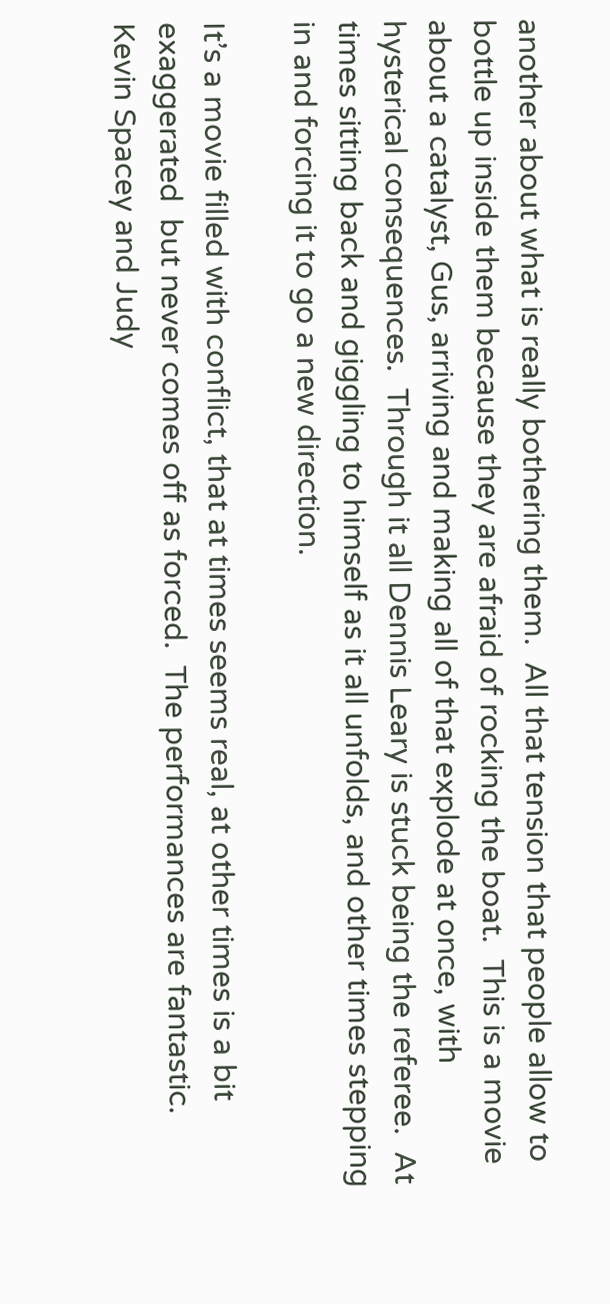another about what is really bothering them.  All that tension that people allow to bottle up inside them because they are afraid of rocking the boat.  This is a movie about a catalyst, Gus, arriving and making all of that explode at once, with hysterical consequences.  Through it all Dennis Leary is stuck being the referee.  At times sitting back and giggling to himself as it all unfolds, and other times stepping in and forcing it to go a new direction.

It’s a movie filled with conflict, that at times seems real, at other times is a bit exaggerated  but never comes off as forced.  The performances are fantastic.  Kevin Spacey and Judy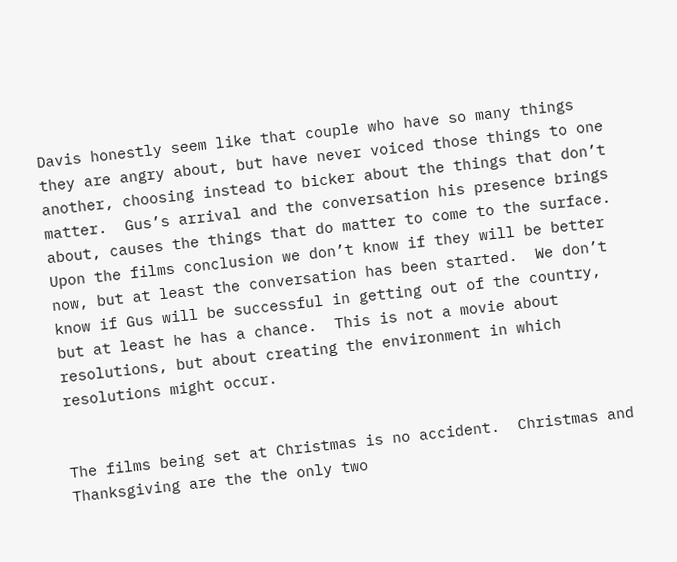Davis honestly seem like that couple who have so many things they are angry about, but have never voiced those things to one another, choosing instead to bicker about the things that don’t matter.  Gus’s arrival and the conversation his presence brings about, causes the things that do matter to come to the surface.  Upon the films conclusion we don’t know if they will be better now, but at least the conversation has been started.  We don’t know if Gus will be successful in getting out of the country, but at least he has a chance.  This is not a movie about resolutions, but about creating the environment in which resolutions might occur.


The films being set at Christmas is no accident.  Christmas and Thanksgiving are the the only two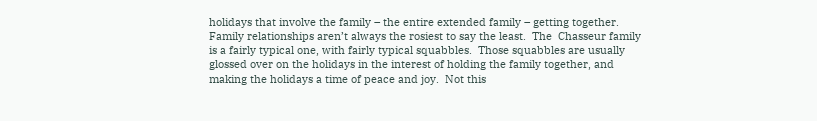holidays that involve the family – the entire extended family – getting together.  Family relationships aren’t always the rosiest to say the least.  The  Chasseur family is a fairly typical one, with fairly typical squabbles.  Those squabbles are usually glossed over on the holidays in the interest of holding the family together, and making the holidays a time of peace and joy.  Not this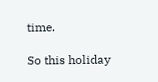time.

So this holiday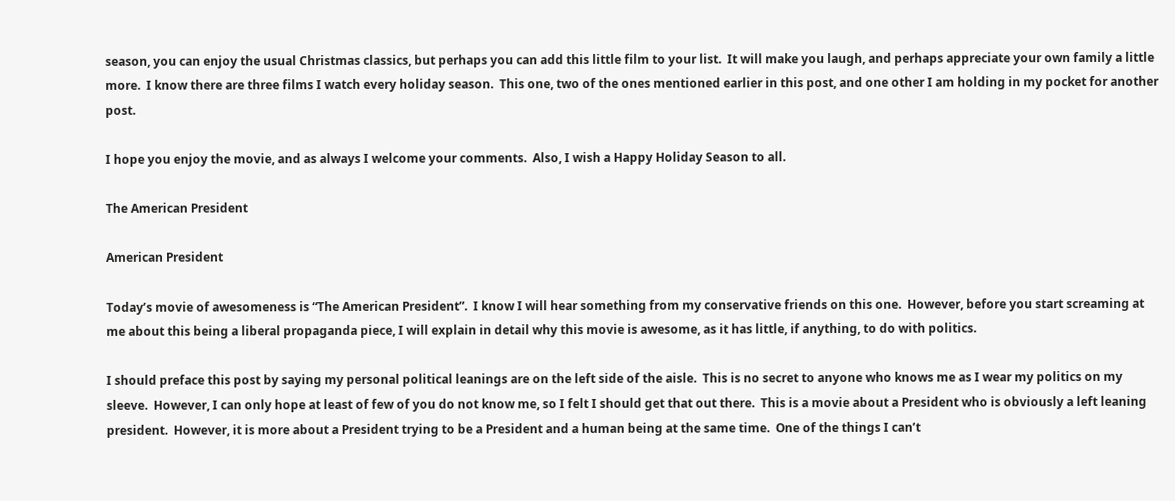season, you can enjoy the usual Christmas classics, but perhaps you can add this little film to your list.  It will make you laugh, and perhaps appreciate your own family a little more.  I know there are three films I watch every holiday season.  This one, two of the ones mentioned earlier in this post, and one other I am holding in my pocket for another post.

I hope you enjoy the movie, and as always I welcome your comments.  Also, I wish a Happy Holiday Season to all.

The American President

American President

Today’s movie of awesomeness is “The American President”.  I know I will hear something from my conservative friends on this one.  However, before you start screaming at me about this being a liberal propaganda piece, I will explain in detail why this movie is awesome, as it has little, if anything, to do with politics.

I should preface this post by saying my personal political leanings are on the left side of the aisle.  This is no secret to anyone who knows me as I wear my politics on my sleeve.  However, I can only hope at least of few of you do not know me, so I felt I should get that out there.  This is a movie about a President who is obviously a left leaning president.  However, it is more about a President trying to be a President and a human being at the same time.  One of the things I can’t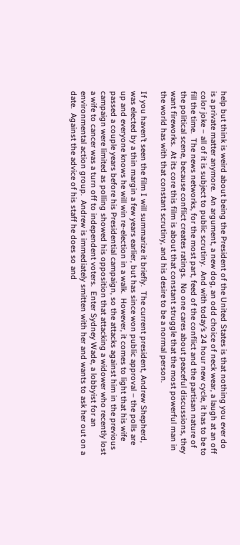help but think is weird about being the President of the United States is that nothing you ever do is a private matter anymore.  An argument, a new dog, an odd choice of neck wear, a laugh at an off color joke – all of it is subject to public scrutiny.  And with today’s 24 hour new cycle, it has to be to fill the time.  The news networks, for the most part, feed of the conflict and the partisan nature of the political scene, because conflict creates ratings.  No one cares about peaceful discussions, they want fireworks.  At its core this film is about that constant struggle that the most powerful man in the world has with that constant scrutiny, and his desire to be a normal person.

If you haven’t seen the film I will summarize it briefly.  The current president, Andrew Shepherd, was elected by a thin margin a few years earlier, but has since won public approval – the polls are up and everyone knows he will win re-election in a walk.  However, it comes to light that his wife passed a couple years before his Presidential campaign, so the attacks against him in the previous campaign were limited as polling showed his opposition that attacking a widower who recently lost a wife to cancer was a turn off to independent voters.  Enter Sydney Wade, a lobbyist for an environmental action group.  Andrew is immediately smitten with her and wants to ask her out on a date.  Against the advice of his staff he does so and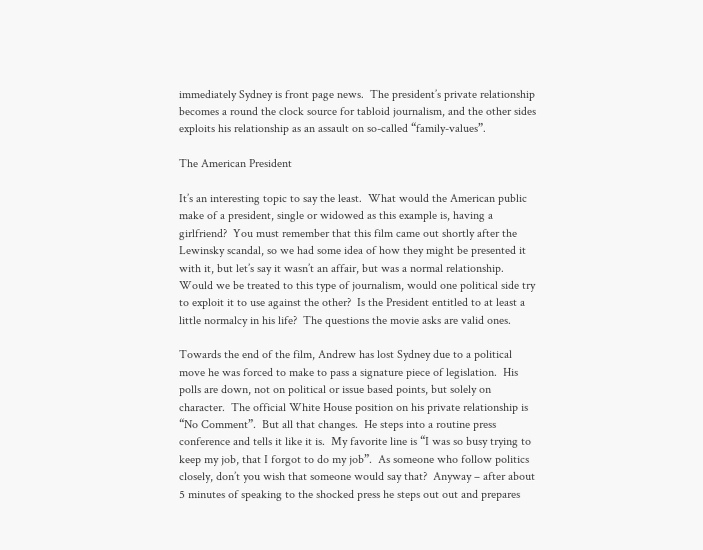immediately Sydney is front page news.  The president’s private relationship becomes a round the clock source for tabloid journalism, and the other sides exploits his relationship as an assault on so-called “family-values”.

The American President

It’s an interesting topic to say the least.  What would the American public make of a president, single or widowed as this example is, having a girlfriend?  You must remember that this film came out shortly after the Lewinsky scandal, so we had some idea of how they might be presented it with it, but let’s say it wasn’t an affair, but was a normal relationship.  Would we be treated to this type of journalism, would one political side try to exploit it to use against the other?  Is the President entitled to at least a little normalcy in his life?  The questions the movie asks are valid ones.

Towards the end of the film, Andrew has lost Sydney due to a political move he was forced to make to pass a signature piece of legislation.  His polls are down, not on political or issue based points, but solely on character.  The official White House position on his private relationship is “No Comment”.  But all that changes.  He steps into a routine press conference and tells it like it is.  My favorite line is “I was so busy trying to keep my job, that I forgot to do my job”.  As someone who follow politics closely, don’t you wish that someone would say that?  Anyway – after about 5 minutes of speaking to the shocked press he steps out out and prepares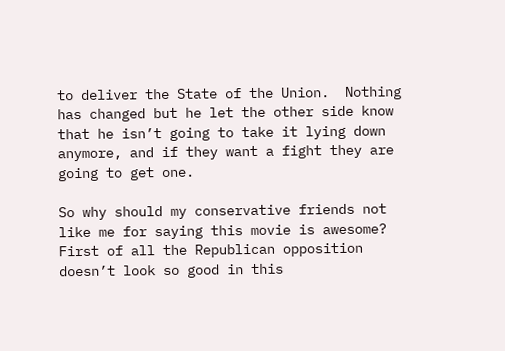to deliver the State of the Union.  Nothing has changed but he let the other side know that he isn’t going to take it lying down anymore, and if they want a fight they are going to get one.

So why should my conservative friends not like me for saying this movie is awesome?  First of all the Republican opposition doesn’t look so good in this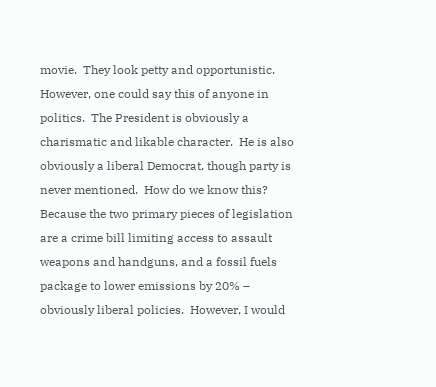movie.  They look petty and opportunistic.  However, one could say this of anyone in politics.  The President is obviously a charismatic and likable character.  He is also obviously a liberal Democrat, though party is never mentioned.  How do we know this?  Because the two primary pieces of legislation are a crime bill limiting access to assault weapons and handguns, and a fossil fuels package to lower emissions by 20% – obviously liberal policies.  However, I would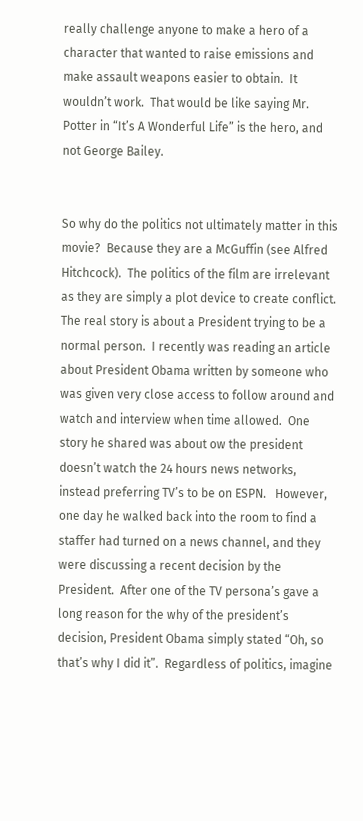really challenge anyone to make a hero of a character that wanted to raise emissions and make assault weapons easier to obtain.  It wouldn’t work.  That would be like saying Mr. Potter in “It’s A Wonderful Life” is the hero, and not George Bailey.


So why do the politics not ultimately matter in this movie?  Because they are a McGuffin (see Alfred Hitchcock).  The politics of the film are irrelevant as they are simply a plot device to create conflict.  The real story is about a President trying to be a normal person.  I recently was reading an article about President Obama written by someone who was given very close access to follow around and watch and interview when time allowed.  One story he shared was about ow the president doesn’t watch the 24 hours news networks, instead preferring TV’s to be on ESPN.   However, one day he walked back into the room to find a staffer had turned on a news channel, and they were discussing a recent decision by the President.  After one of the TV persona’s gave a long reason for the why of the president’s decision, President Obama simply stated “Oh, so that’s why I did it”.  Regardless of politics, imagine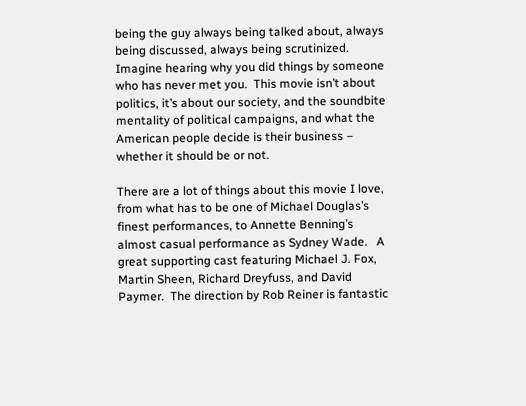being the guy always being talked about, always being discussed, always being scrutinized.  Imagine hearing why you did things by someone who has never met you.  This movie isn’t about politics, it’s about our society, and the soundbite mentality of political campaigns, and what the American people decide is their business – whether it should be or not.

There are a lot of things about this movie I love, from what has to be one of Michael Douglas’s finest performances, to Annette Benning’s almost casual performance as Sydney Wade.   A great supporting cast featuring Michael J. Fox, Martin Sheen, Richard Dreyfuss, and David Paymer.  The direction by Rob Reiner is fantastic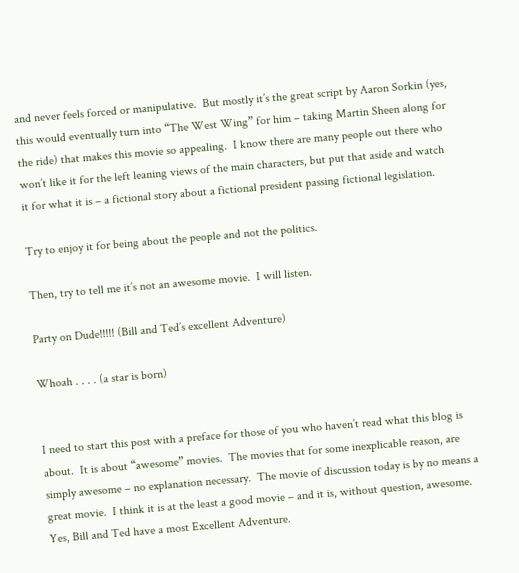and never feels forced or manipulative.  But mostly it’s the great script by Aaron Sorkin (yes, this would eventually turn into “The West Wing” for him – taking Martin Sheen along for the ride) that makes this movie so appealing.  I know there are many people out there who won’t like it for the left leaning views of the main characters, but put that aside and watch it for what it is – a fictional story about a fictional president passing fictional legislation.

Try to enjoy it for being about the people and not the politics.

Then, try to tell me it’s not an awesome movie.  I will listen.

Party on Dude!!!!! (Bill and Ted’s excellent Adventure)

Whoah . . . . (a star is born)


I need to start this post with a preface for those of you who haven’t read what this blog is about.  It is about “awesome” movies.  The movies that for some inexplicable reason, are simply awesome – no explanation necessary.  The movie of discussion today is by no means a great movie.  I think it is at the least a good movie – and it is, without question, awesome.  Yes, Bill and Ted have a most Excellent Adventure.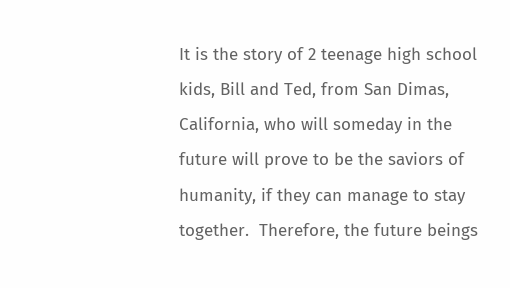It is the story of 2 teenage high school kids, Bill and Ted, from San Dimas, California, who will someday in the future will prove to be the saviors of humanity, if they can manage to stay together.  Therefore, the future beings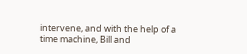intervene, and with the help of a time machine, Bill and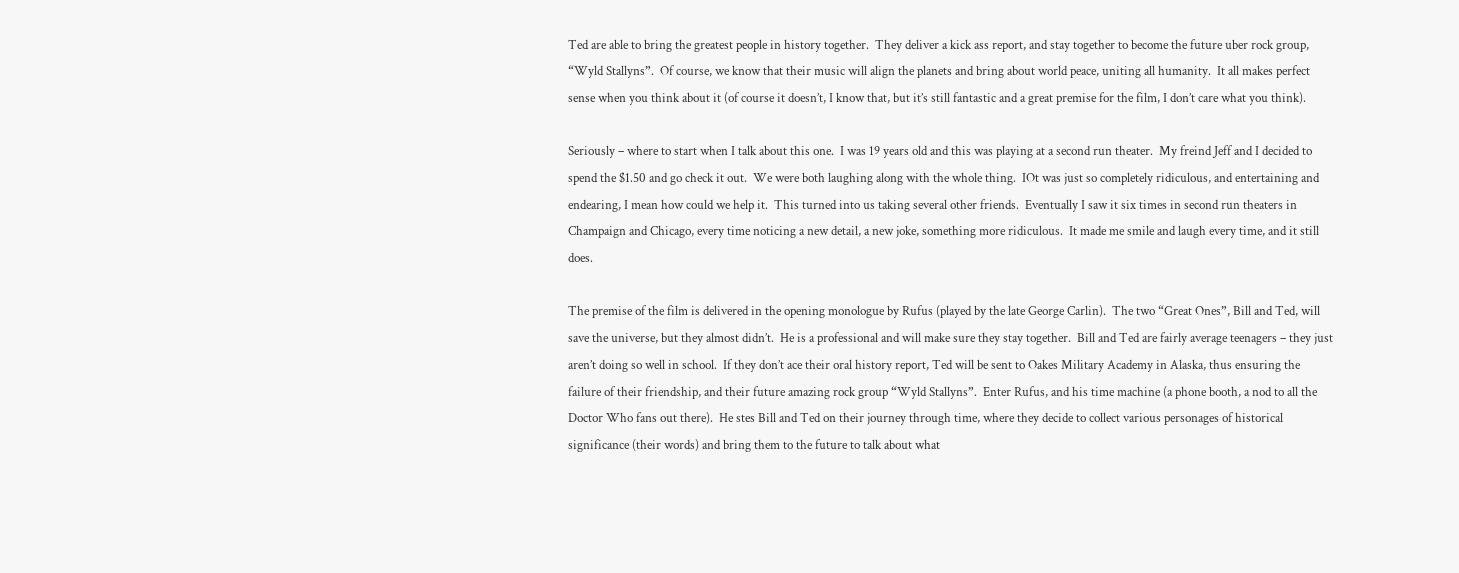Ted are able to bring the greatest people in history together.  They deliver a kick ass report, and stay together to become the future uber rock group, “Wyld Stallyns”.  Of course, we know that their music will align the planets and bring about world peace, uniting all humanity.  It all makes perfect sense when you think about it (of course it doesn’t, I know that, but it’s still fantastic and a great premise for the film, I don’t care what you think).

Seriously – where to start when I talk about this one.  I was 19 years old and this was playing at a second run theater.  My freind Jeff and I decided to spend the $1.50 and go check it out.  We were both laughing along with the whole thing.  IOt was just so completely ridiculous, and entertaining and endearing, I mean how could we help it.  This turned into us taking several other friends.  Eventually I saw it six times in second run theaters in Champaign and Chicago, every time noticing a new detail, a new joke, something more ridiculous.  It made me smile and laugh every time, and it still does.

The premise of the film is delivered in the opening monologue by Rufus (played by the late George Carlin).  The two “Great Ones”, Bill and Ted, will save the universe, but they almost didn’t.  He is a professional and will make sure they stay together.  Bill and Ted are fairly average teenagers – they just aren’t doing so well in school.  If they don’t ace their oral history report, Ted will be sent to Oakes Military Academy in Alaska, thus ensuring the failure of their friendship, and their future amazing rock group “Wyld Stallyns”.  Enter Rufus, and his time machine (a phone booth, a nod to all the Doctor Who fans out there).  He stes Bill and Ted on their journey through time, where they decide to collect various personages of historical significance (their words) and bring them to the future to talk about what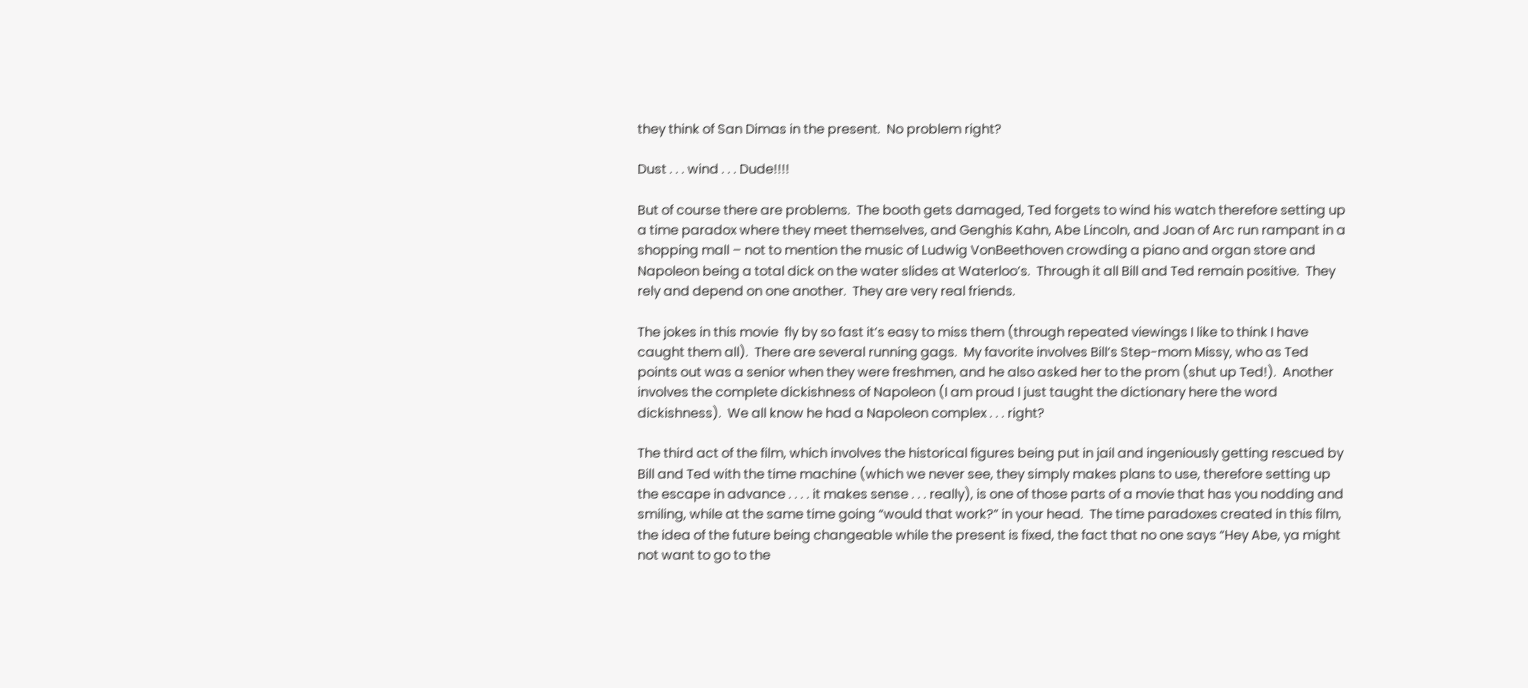they think of San Dimas in the present.  No problem right?

Dust . . . wind . . . Dude!!!!

But of course there are problems.  The booth gets damaged, Ted forgets to wind his watch therefore setting up a time paradox where they meet themselves, and Genghis Kahn, Abe Lincoln, and Joan of Arc run rampant in a shopping mall – not to mention the music of Ludwig VonBeethoven crowding a piano and organ store and Napoleon being a total dick on the water slides at Waterloo’s.  Through it all Bill and Ted remain positive.  They rely and depend on one another.  They are very real friends.

The jokes in this movie  fly by so fast it’s easy to miss them (through repeated viewings I like to think I have caught them all).  There are several running gags.  My favorite involves Bill’s Step-mom Missy, who as Ted points out was a senior when they were freshmen, and he also asked her to the prom (shut up Ted!).  Another involves the complete dickishness of Napoleon (I am proud I just taught the dictionary here the word dickishness).  We all know he had a Napoleon complex . . . right?

The third act of the film, which involves the historical figures being put in jail and ingeniously getting rescued by Bill and Ted with the time machine (which we never see, they simply makes plans to use, therefore setting up the escape in advance . . . . it makes sense . . . really), is one of those parts of a movie that has you nodding and smiling, while at the same time going “would that work?” in your head.  The time paradoxes created in this film, the idea of the future being changeable while the present is fixed, the fact that no one says “Hey Abe, ya might not want to go to the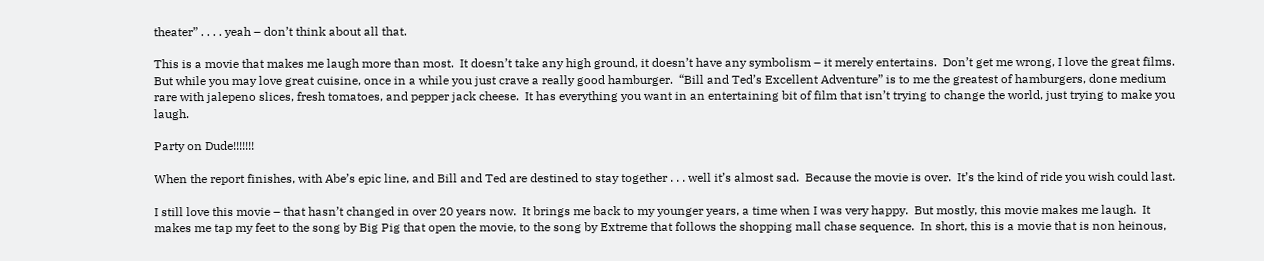theater” . . . . yeah – don’t think about all that.

This is a movie that makes me laugh more than most.  It doesn’t take any high ground, it doesn’t have any symbolism – it merely entertains.  Don’t get me wrong, I love the great films.  But while you may love great cuisine, once in a while you just crave a really good hamburger.  “Bill and Ted’s Excellent Adventure” is to me the greatest of hamburgers, done medium rare with jalepeno slices, fresh tomatoes, and pepper jack cheese.  It has everything you want in an entertaining bit of film that isn’t trying to change the world, just trying to make you laugh.

Party on Dude!!!!!!!

When the report finishes, with Abe’s epic line, and Bill and Ted are destined to stay together . . . well it’s almost sad.  Because the movie is over.  It’s the kind of ride you wish could last.

I still love this movie – that hasn’t changed in over 20 years now.  It brings me back to my younger years, a time when I was very happy.  But mostly, this movie makes me laugh.  It makes me tap my feet to the song by Big Pig that open the movie, to the song by Extreme that follows the shopping mall chase sequence.  In short, this is a movie that is non heinous,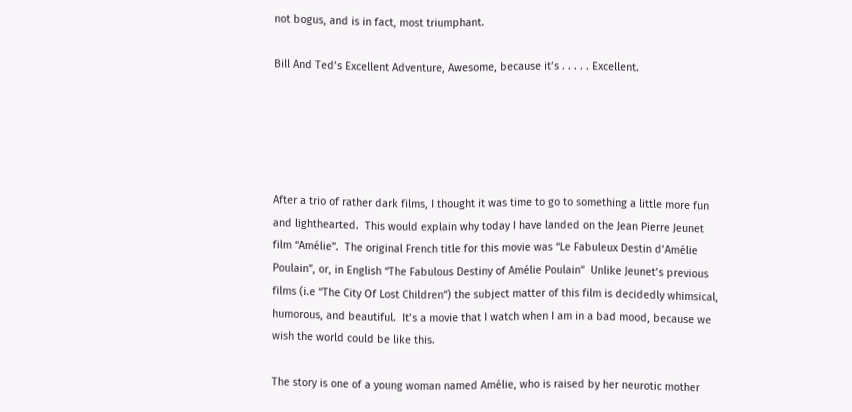not bogus, and is in fact, most triumphant.

Bill And Ted’s Excellent Adventure, Awesome, because it’s . . . . . Excellent.





After a trio of rather dark films, I thought it was time to go to something a little more fun and lighthearted.  This would explain why today I have landed on the Jean Pierre Jeunet film “Amélie”.  The original French title for this movie was “Le Fabuleux Destin d’Amélie Poulain”, or, in English “The Fabulous Destiny of Amélie Poulain”  Unlike Jeunet’s previous films (i.e “The City Of Lost Children”) the subject matter of this film is decidedly whimsical, humorous, and beautiful.  It’s a movie that I watch when I am in a bad mood, because we wish the world could be like this.

The story is one of a young woman named Amélie, who is raised by her neurotic mother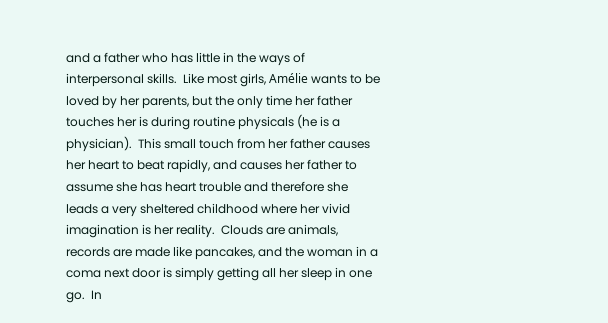and a father who has little in the ways of interpersonal skills.  Like most girls, Amélie wants to be loved by her parents, but the only time her father touches her is during routine physicals (he is a physician).  This small touch from her father causes her heart to beat rapidly, and causes her father to assume she has heart trouble and therefore she leads a very sheltered childhood where her vivid imagination is her reality.  Clouds are animals, records are made like pancakes, and the woman in a coma next door is simply getting all her sleep in one go.  In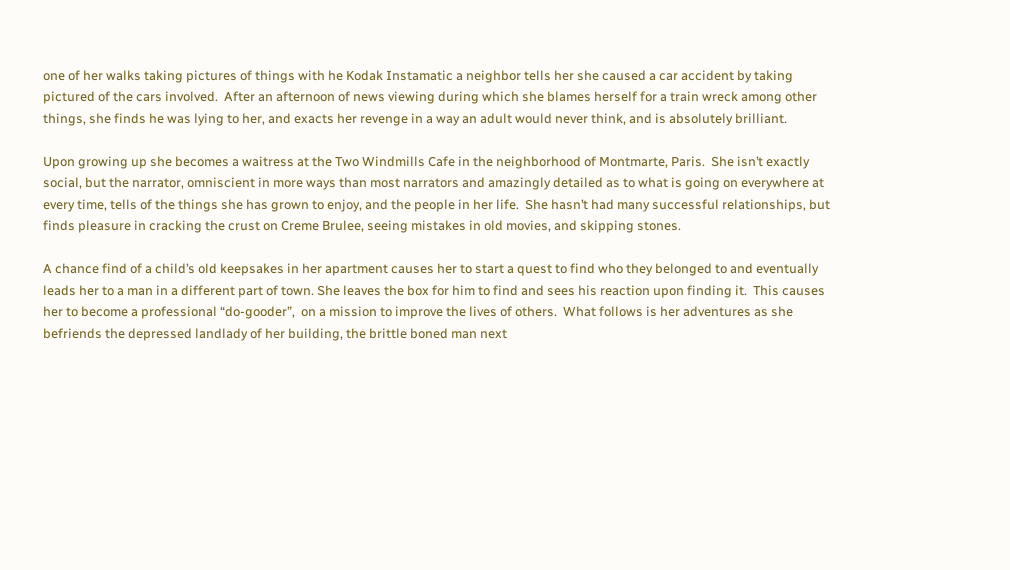one of her walks taking pictures of things with he Kodak Instamatic a neighbor tells her she caused a car accident by taking pictured of the cars involved.  After an afternoon of news viewing during which she blames herself for a train wreck among other things, she finds he was lying to her, and exacts her revenge in a way an adult would never think, and is absolutely brilliant.

Upon growing up she becomes a waitress at the Two Windmills Cafe in the neighborhood of Montmarte, Paris.  She isn’t exactly social, but the narrator, omniscient in more ways than most narrators and amazingly detailed as to what is going on everywhere at every time, tells of the things she has grown to enjoy, and the people in her life.  She hasn’t had many successful relationships, but finds pleasure in cracking the crust on Creme Brulee, seeing mistakes in old movies, and skipping stones.

A chance find of a child’s old keepsakes in her apartment causes her to start a quest to find who they belonged to and eventually leads her to a man in a different part of town. She leaves the box for him to find and sees his reaction upon finding it.  This causes her to become a professional “do-gooder”,  on a mission to improve the lives of others.  What follows is her adventures as she befriends the depressed landlady of her building, the brittle boned man next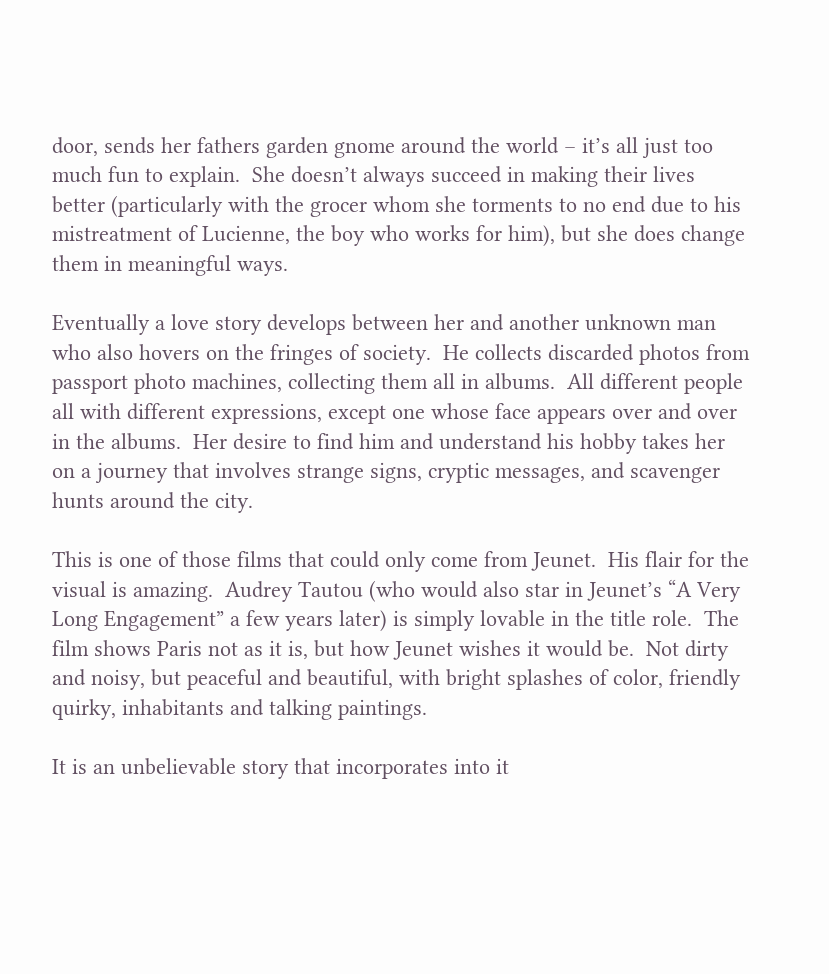door, sends her fathers garden gnome around the world – it’s all just too much fun to explain.  She doesn’t always succeed in making their lives better (particularly with the grocer whom she torments to no end due to his mistreatment of Lucienne, the boy who works for him), but she does change them in meaningful ways.

Eventually a love story develops between her and another unknown man who also hovers on the fringes of society.  He collects discarded photos from passport photo machines, collecting them all in albums.  All different people all with different expressions, except one whose face appears over and over in the albums.  Her desire to find him and understand his hobby takes her on a journey that involves strange signs, cryptic messages, and scavenger hunts around the city.

This is one of those films that could only come from Jeunet.  His flair for the visual is amazing.  Audrey Tautou (who would also star in Jeunet’s “A Very Long Engagement” a few years later) is simply lovable in the title role.  The film shows Paris not as it is, but how Jeunet wishes it would be.  Not dirty and noisy, but peaceful and beautiful, with bright splashes of color, friendly quirky, inhabitants and talking paintings.

It is an unbelievable story that incorporates into it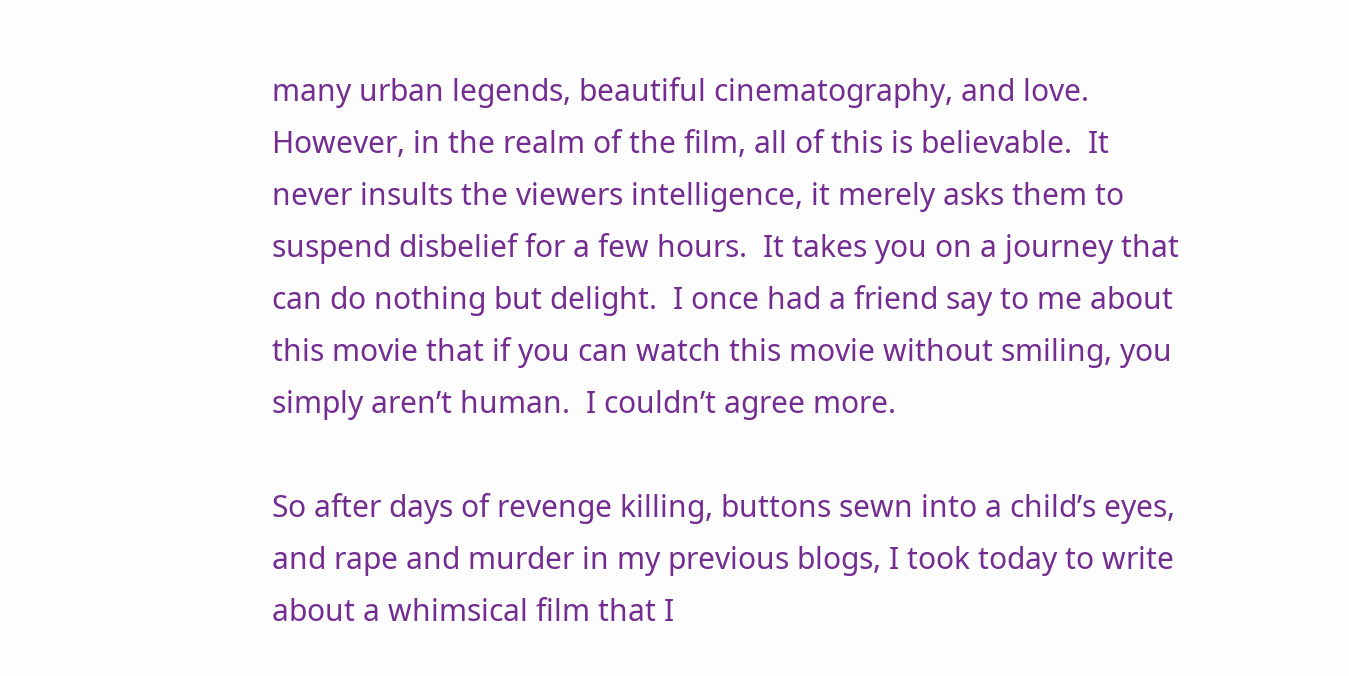many urban legends, beautiful cinematography, and love.  However, in the realm of the film, all of this is believable.  It never insults the viewers intelligence, it merely asks them to suspend disbelief for a few hours.  It takes you on a journey that can do nothing but delight.  I once had a friend say to me about this movie that if you can watch this movie without smiling, you simply aren’t human.  I couldn’t agree more.

So after days of revenge killing, buttons sewn into a child’s eyes, and rape and murder in my previous blogs, I took today to write about a whimsical film that I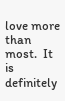love more than most.  It is definitely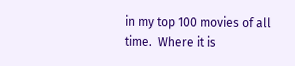in my top 100 movies of all time.  Where it is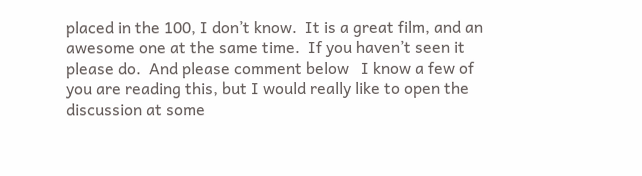placed in the 100, I don’t know.  It is a great film, and an awesome one at the same time.  If you haven’t seen it please do.  And please comment below   I know a few of you are reading this, but I would really like to open the discussion at some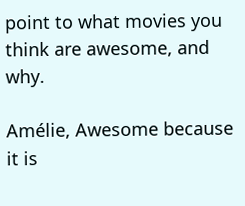point to what movies you think are awesome, and why.

Amélie, Awesome because it is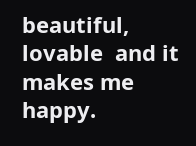beautiful, lovable  and it makes me happy.